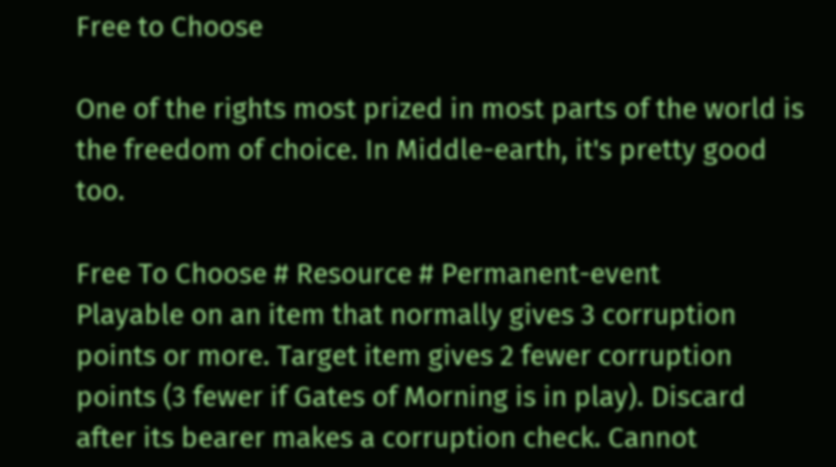Free to Choose

One of the rights most prized in most parts of the world is the freedom of choice. In Middle-earth, it's pretty good too.

Free To Choose # Resource # Permanent-event
Playable on an item that normally gives 3 corruption points or more. Target item gives 2 fewer corruption points (3 fewer if Gates of Morning is in play). Discard after its bearer makes a corruption check. Cannot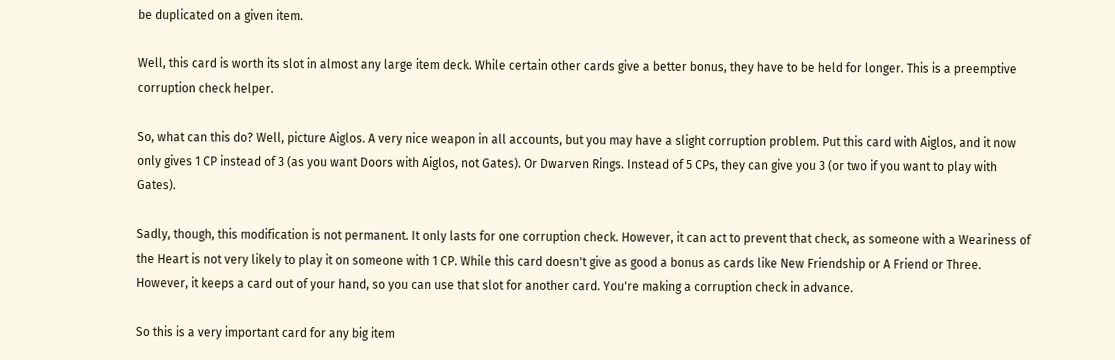be duplicated on a given item.

Well, this card is worth its slot in almost any large item deck. While certain other cards give a better bonus, they have to be held for longer. This is a preemptive corruption check helper.

So, what can this do? Well, picture Aiglos. A very nice weapon in all accounts, but you may have a slight corruption problem. Put this card with Aiglos, and it now only gives 1 CP instead of 3 (as you want Doors with Aiglos, not Gates). Or Dwarven Rings. Instead of 5 CPs, they can give you 3 (or two if you want to play with Gates).

Sadly, though, this modification is not permanent. It only lasts for one corruption check. However, it can act to prevent that check, as someone with a Weariness of the Heart is not very likely to play it on someone with 1 CP. While this card doesn't give as good a bonus as cards like New Friendship or A Friend or Three. However, it keeps a card out of your hand, so you can use that slot for another card. You're making a corruption check in advance.

So this is a very important card for any big item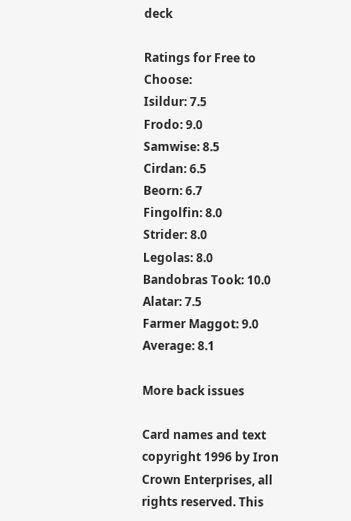deck

Ratings for Free to Choose:
Isildur: 7.5
Frodo: 9.0
Samwise: 8.5
Cirdan: 6.5
Beorn: 6.7
Fingolfin: 8.0
Strider: 8.0
Legolas: 8.0
Bandobras Took: 10.0
Alatar: 7.5
Farmer Maggot: 9.0
Average: 8.1

More back issues

Card names and text copyright 1996 by Iron Crown Enterprises, all rights reserved. This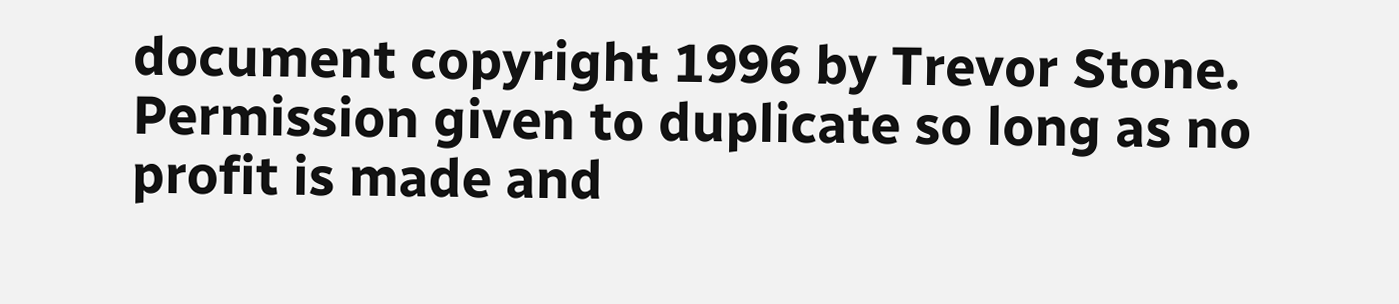document copyright 1996 by Trevor Stone. Permission given to duplicate so long as no profit is made and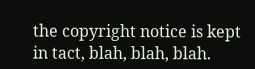the copyright notice is kept in tact, blah, blah, blah.